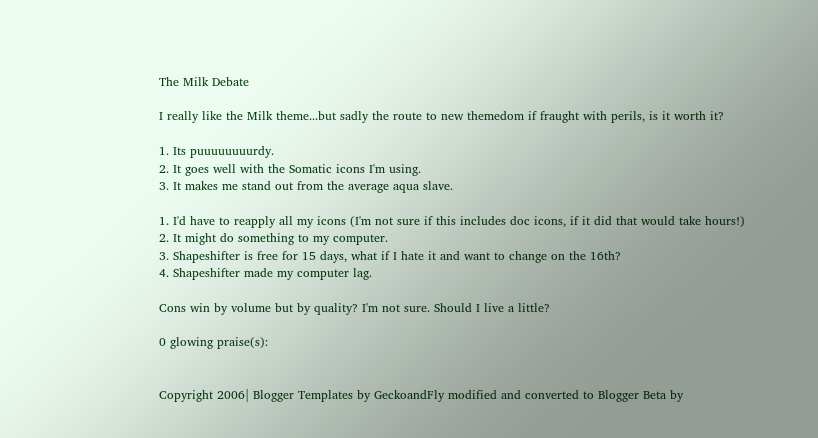The Milk Debate

I really like the Milk theme...but sadly the route to new themedom if fraught with perils, is it worth it?

1. Its puuuuuuuurdy.
2. It goes well with the Somatic icons I'm using.
3. It makes me stand out from the average aqua slave.

1. I'd have to reapply all my icons (I'm not sure if this includes doc icons, if it did that would take hours!)
2. It might do something to my computer.
3. Shapeshifter is free for 15 days, what if I hate it and want to change on the 16th?
4. Shapeshifter made my computer lag.

Cons win by volume but by quality? I'm not sure. Should I live a little?

0 glowing praise(s):


Copyright 2006| Blogger Templates by GeckoandFly modified and converted to Blogger Beta by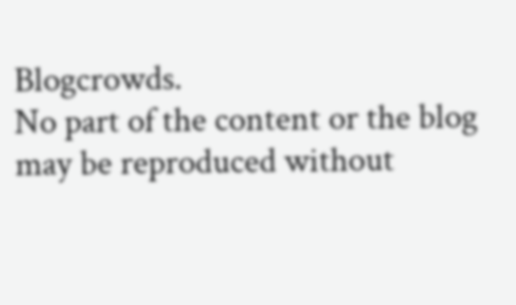Blogcrowds.
No part of the content or the blog may be reproduced without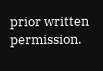prior written permission.